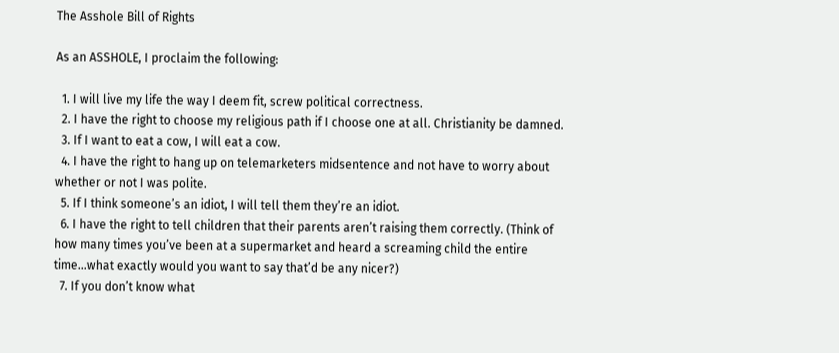The Asshole Bill of Rights

As an ASSHOLE, I proclaim the following:

  1. I will live my life the way I deem fit, screw political correctness.
  2. I have the right to choose my religious path if I choose one at all. Christianity be damned.
  3. If I want to eat a cow, I will eat a cow.
  4. I have the right to hang up on telemarketers midsentence and not have to worry about whether or not I was polite.
  5. If I think someone’s an idiot, I will tell them they’re an idiot.
  6. I have the right to tell children that their parents aren’t raising them correctly. (Think of how many times you’ve been at a supermarket and heard a screaming child the entire time…what exactly would you want to say that’d be any nicer?)
  7. If you don’t know what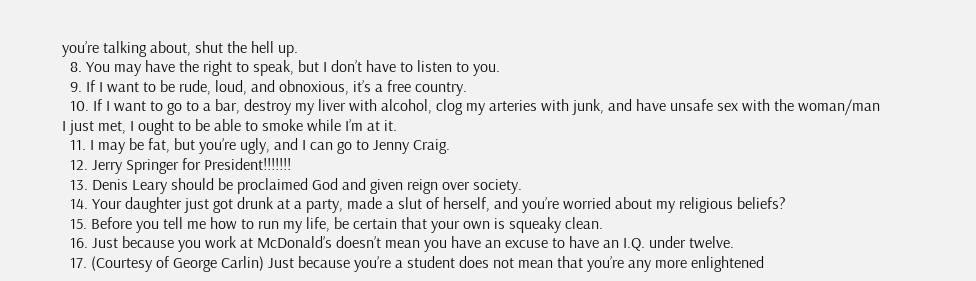you’re talking about, shut the hell up.
  8. You may have the right to speak, but I don’t have to listen to you.
  9. If I want to be rude, loud, and obnoxious, it’s a free country.
  10. If I want to go to a bar, destroy my liver with alcohol, clog my arteries with junk, and have unsafe sex with the woman/man I just met, I ought to be able to smoke while I’m at it.
  11. I may be fat, but you’re ugly, and I can go to Jenny Craig.
  12. Jerry Springer for President!!!!!!!
  13. Denis Leary should be proclaimed God and given reign over society.
  14. Your daughter just got drunk at a party, made a slut of herself, and you’re worried about my religious beliefs?
  15. Before you tell me how to run my life, be certain that your own is squeaky clean.
  16. Just because you work at McDonald’s doesn’t mean you have an excuse to have an I.Q. under twelve.
  17. (Courtesy of George Carlin) Just because you’re a student does not mean that you’re any more enlightened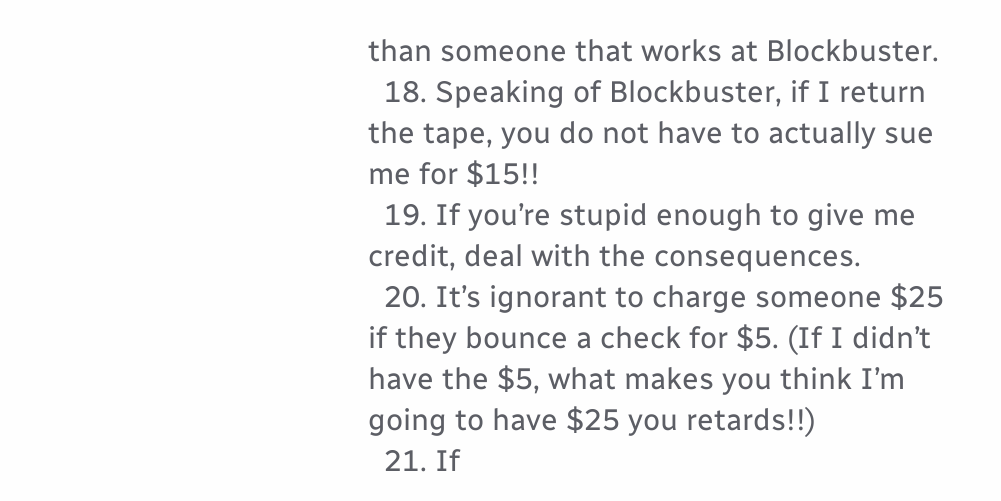than someone that works at Blockbuster.
  18. Speaking of Blockbuster, if I return the tape, you do not have to actually sue me for $15!!
  19. If you’re stupid enough to give me credit, deal with the consequences.
  20. It’s ignorant to charge someone $25 if they bounce a check for $5. (If I didn’t have the $5, what makes you think I’m going to have $25 you retards!!)
  21. If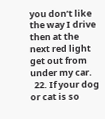you don’t like the way I drive then at the next red light get out from under my car.
  22. If your dog or cat is so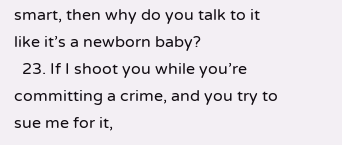smart, then why do you talk to it like it’s a newborn baby?
  23. If I shoot you while you’re committing a crime, and you try to sue me for it,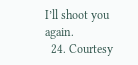I’ll shoot you again.
  24. Courtesy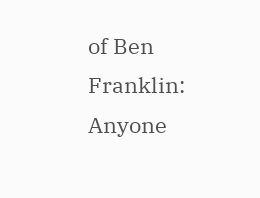of Ben Franklin: Anyone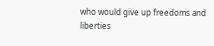who would give up freedoms and liberties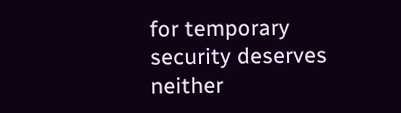for temporary security deserves neither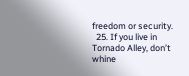freedom or security.
  25. If you live in Tornado Alley, don’t whine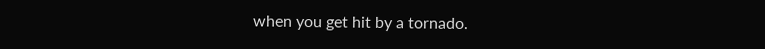when you get hit by a tornado.